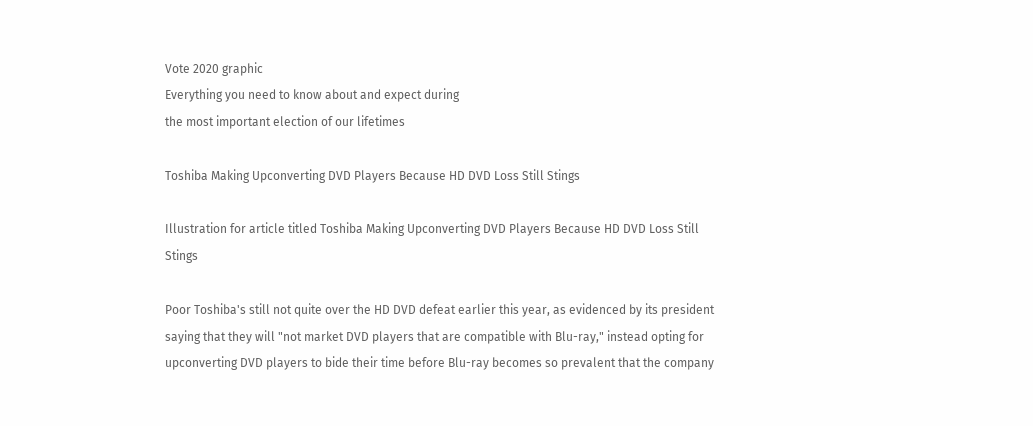Vote 2020 graphic
Everything you need to know about and expect during
the most important election of our lifetimes

Toshiba Making Upconverting DVD Players Because HD DVD Loss Still Stings

Illustration for article titled Toshiba Making Upconverting DVD Players Because HD DVD Loss Still Stings

Poor Toshiba's still not quite over the HD DVD defeat earlier this year, as evidenced by its president saying that they will "not market DVD players that are compatible with Blu-ray," instead opting for upconverting DVD players to bide their time before Blu-ray becomes so prevalent that the company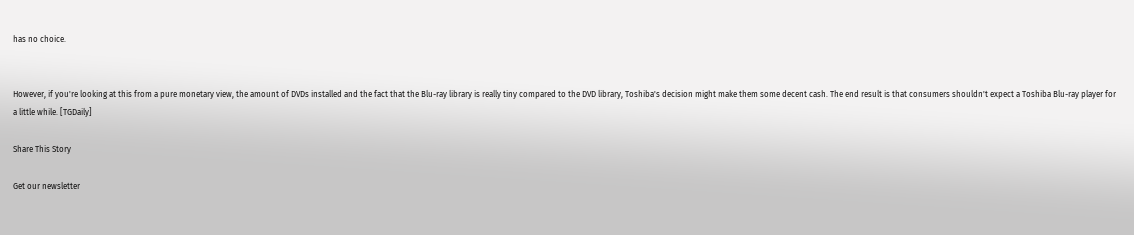has no choice.


However, if you're looking at this from a pure monetary view, the amount of DVDs installed and the fact that the Blu-ray library is really tiny compared to the DVD library, Toshiba's decision might make them some decent cash. The end result is that consumers shouldn't expect a Toshiba Blu-ray player for a little while. [TGDaily]

Share This Story

Get our newsletter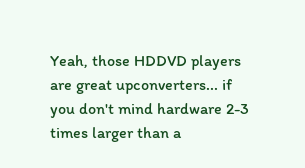Yeah, those HDDVD players are great upconverters... if you don't mind hardware 2-3 times larger than a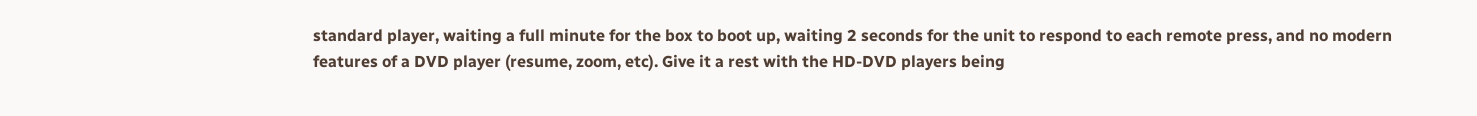standard player, waiting a full minute for the box to boot up, waiting 2 seconds for the unit to respond to each remote press, and no modern features of a DVD player (resume, zoom, etc). Give it a rest with the HD-DVD players being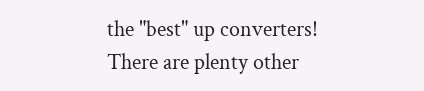the "best" up converters! There are plenty other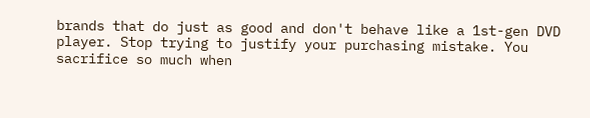brands that do just as good and don't behave like a 1st-gen DVD player. Stop trying to justify your purchasing mistake. You sacrifice so much when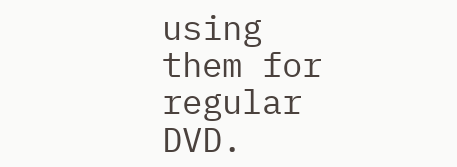using them for regular DVD.